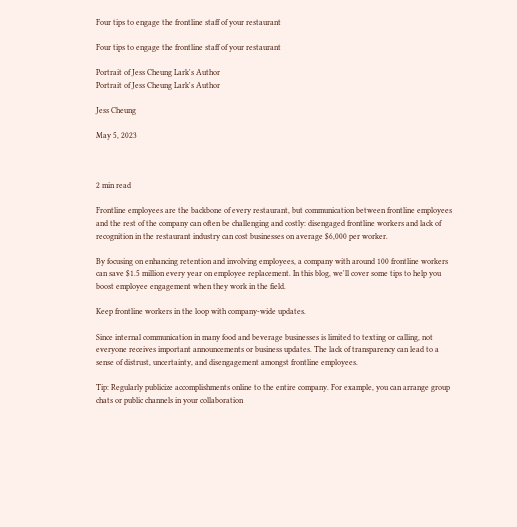Four tips to engage the frontline staff of your restaurant

Four tips to engage the frontline staff of your restaurant

Portrait of Jess Cheung Lark's Author
Portrait of Jess Cheung Lark's Author

Jess Cheung

May 5, 2023



2 min read

Frontline employees are the backbone of every restaurant, but communication between frontline employees and the rest of the company can often be challenging and costly: disengaged frontline workers and lack of recognition in the restaurant industry can cost businesses on average $6,000 per worker.

By focusing on enhancing retention and involving employees, a company with around 100 frontline workers can save $1.5 million every year on employee replacement. In this blog, we'll cover some tips to help you boost employee engagement when they work in the field.

Keep frontline workers in the loop with company-wide updates.

Since internal communication in many food and beverage businesses is limited to texting or calling, not everyone receives important announcements or business updates. The lack of transparency can lead to a sense of distrust, uncertainty, and disengagement amongst frontline employees.

Tip: Regularly publicize accomplishments online to the entire company. For example, you can arrange group chats or public channels in your collaboration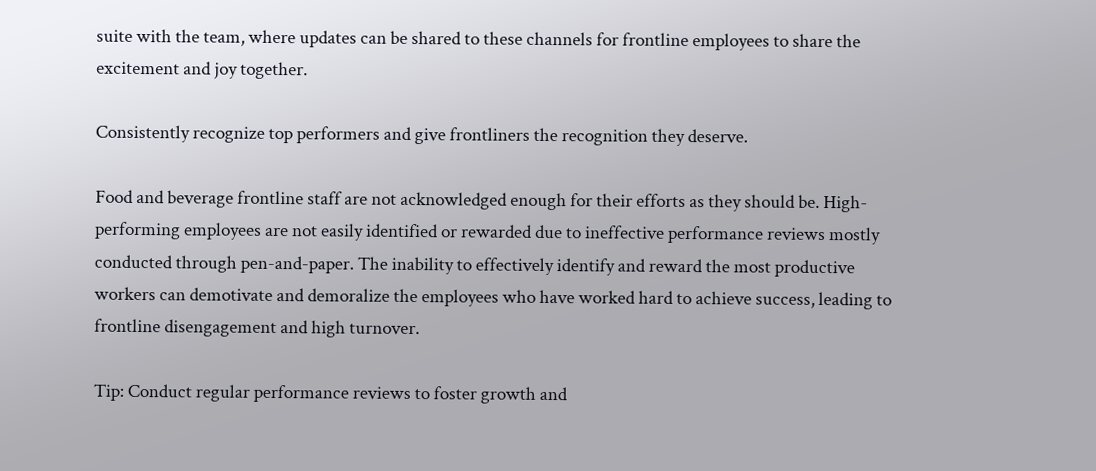suite with the team, where updates can be shared to these channels for frontline employees to share the excitement and joy together.

Consistently recognize top performers and give frontliners the recognition they deserve.

Food and beverage frontline staff are not acknowledged enough for their efforts as they should be. High-performing employees are not easily identified or rewarded due to ineffective performance reviews mostly conducted through pen-and-paper. The inability to effectively identify and reward the most productive workers can demotivate and demoralize the employees who have worked hard to achieve success, leading to frontline disengagement and high turnover.

Tip: Conduct regular performance reviews to foster growth and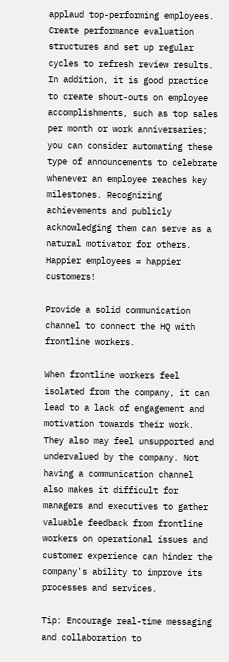applaud top-performing employees. Create performance evaluation structures and set up regular cycles to refresh review results. In addition, it is good practice to create shout-outs on employee accomplishments, such as top sales per month or work anniversaries; you can consider automating these type of announcements to celebrate whenever an employee reaches key milestones. Recognizing achievements and publicly acknowledging them can serve as a natural motivator for others. Happier employees = happier customers!

Provide a solid communication channel to connect the HQ with frontline workers.

When frontline workers feel isolated from the company, it can lead to a lack of engagement and motivation towards their work. They also may feel unsupported and undervalued by the company. Not having a communication channel also makes it difficult for managers and executives to gather valuable feedback from frontline workers on operational issues and customer experience can hinder the company's ability to improve its processes and services.

Tip: Encourage real-time messaging and collaboration to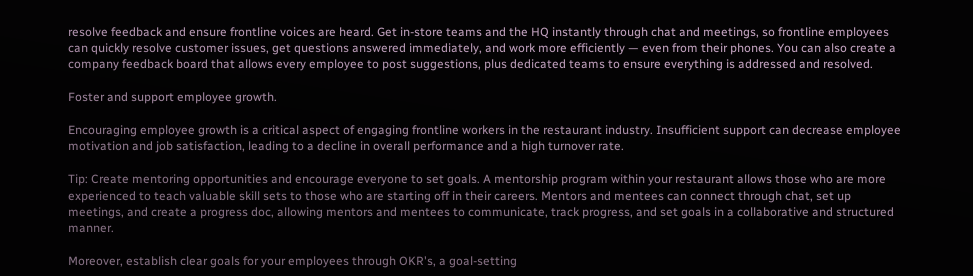resolve feedback and ensure frontline voices are heard. Get in-store teams and the HQ instantly through chat and meetings, so frontline employees can quickly resolve customer issues, get questions answered immediately, and work more efficiently — even from their phones. You can also create a company feedback board that allows every employee to post suggestions, plus dedicated teams to ensure everything is addressed and resolved.

Foster and support employee growth.

Encouraging employee growth is a critical aspect of engaging frontline workers in the restaurant industry. Insufficient support can decrease employee motivation and job satisfaction, leading to a decline in overall performance and a high turnover rate.

Tip: Create mentoring opportunities and encourage everyone to set goals. A mentorship program within your restaurant allows those who are more experienced to teach valuable skill sets to those who are starting off in their careers. Mentors and mentees can connect through chat, set up meetings, and create a progress doc, allowing mentors and mentees to communicate, track progress, and set goals in a collaborative and structured manner.

Moreover, establish clear goals for your employees through OKR's, a goal-setting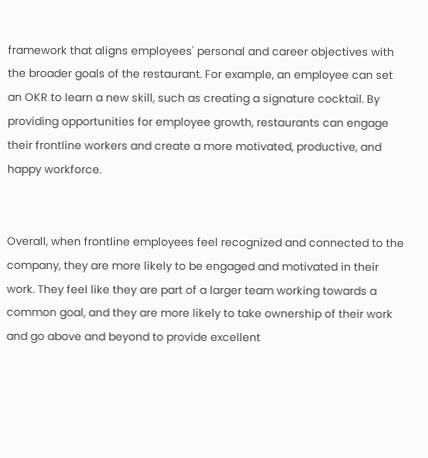framework that aligns employees' personal and career objectives with the broader goals of the restaurant. For example, an employee can set an OKR to learn a new skill, such as creating a signature cocktail. By providing opportunities for employee growth, restaurants can engage their frontline workers and create a more motivated, productive, and happy workforce.


Overall, when frontline employees feel recognized and connected to the company, they are more likely to be engaged and motivated in their work. They feel like they are part of a larger team working towards a common goal, and they are more likely to take ownership of their work and go above and beyond to provide excellent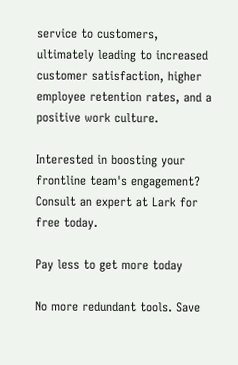service to customers, ultimately leading to increased customer satisfaction, higher employee retention rates, and a positive work culture.

Interested in boosting your frontline team's engagement? Consult an expert at Lark for free today.

Pay less to get more today

No more redundant tools. Save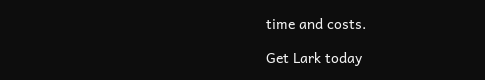time and costs.

Get Lark today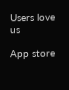Users love us

App store